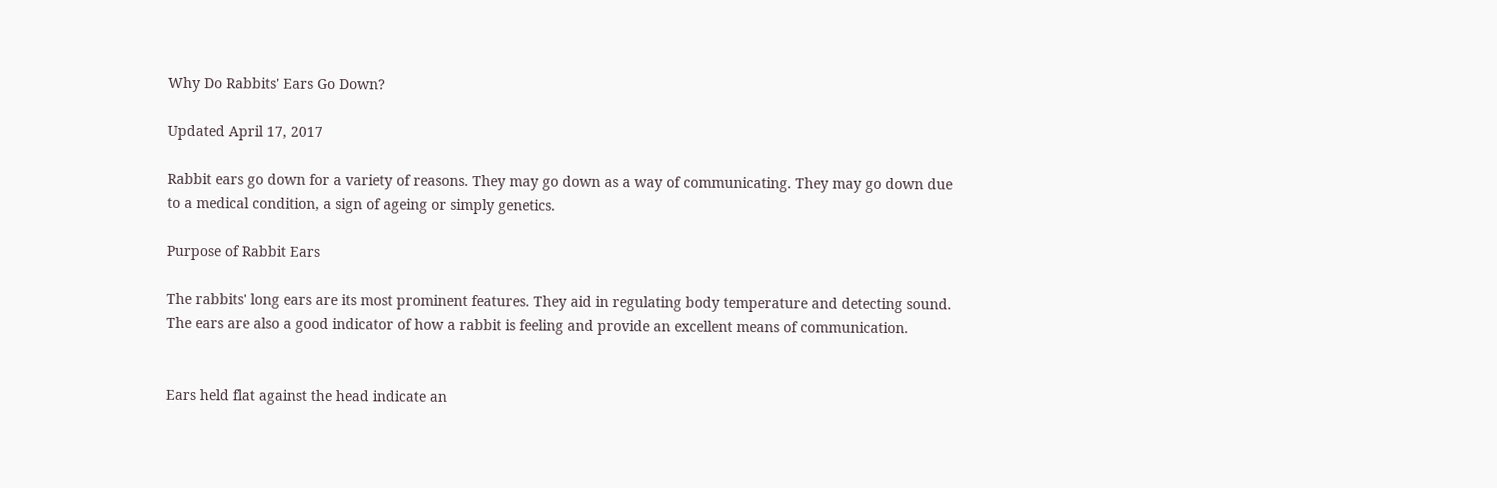Why Do Rabbits' Ears Go Down?

Updated April 17, 2017

Rabbit ears go down for a variety of reasons. They may go down as a way of communicating. They may go down due to a medical condition, a sign of ageing or simply genetics.

Purpose of Rabbit Ears

The rabbits' long ears are its most prominent features. They aid in regulating body temperature and detecting sound. The ears are also a good indicator of how a rabbit is feeling and provide an excellent means of communication.


Ears held flat against the head indicate an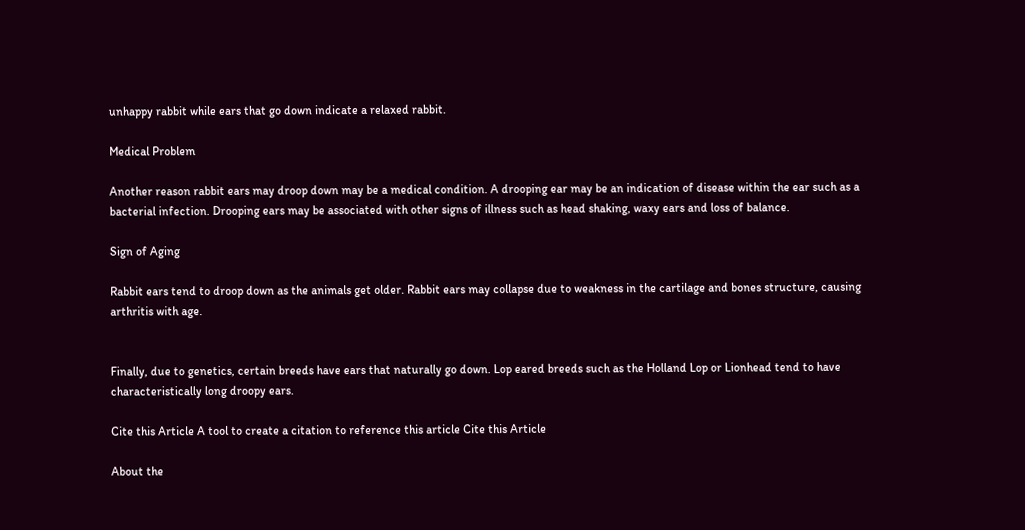unhappy rabbit while ears that go down indicate a relaxed rabbit.

Medical Problem

Another reason rabbit ears may droop down may be a medical condition. A drooping ear may be an indication of disease within the ear such as a bacterial infection. Drooping ears may be associated with other signs of illness such as head shaking, waxy ears and loss of balance.

Sign of Aging

Rabbit ears tend to droop down as the animals get older. Rabbit ears may collapse due to weakness in the cartilage and bones structure, causing arthritis with age.


Finally, due to genetics, certain breeds have ears that naturally go down. Lop eared breeds such as the Holland Lop or Lionhead tend to have characteristically long droopy ears.

Cite this Article A tool to create a citation to reference this article Cite this Article

About the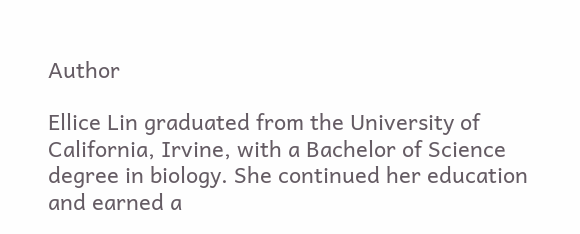Author

Ellice Lin graduated from the University of California, Irvine, with a Bachelor of Science degree in biology. She continued her education and earned a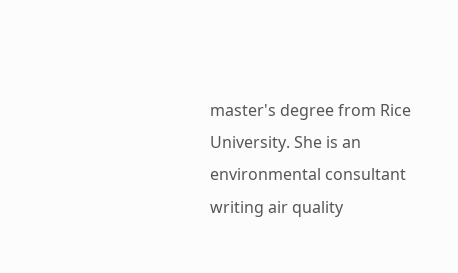master's degree from Rice University. She is an environmental consultant writing air quality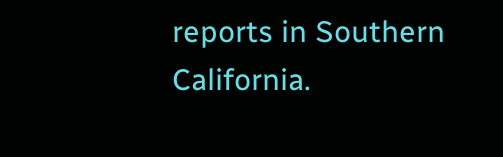reports in Southern California.